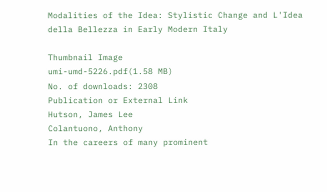Modalities of the Idea: Stylistic Change and L'Idea della Bellezza in Early Modern Italy

Thumbnail Image
umi-umd-5226.pdf(1.58 MB)
No. of downloads: 2308
Publication or External Link
Hutson, James Lee
Colantuono, Anthony
In the careers of many prominent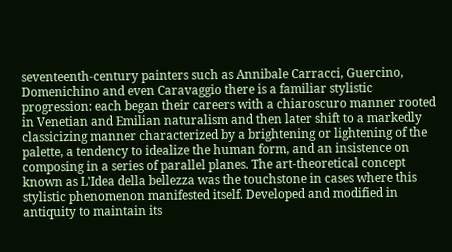seventeenth-century painters such as Annibale Carracci, Guercino, Domenichino and even Caravaggio there is a familiar stylistic progression: each began their careers with a chiaroscuro manner rooted in Venetian and Emilian naturalism and then later shift to a markedly classicizing manner characterized by a brightening or lightening of the palette, a tendency to idealize the human form, and an insistence on composing in a series of parallel planes. The art-theoretical concept known as L'Idea della bellezza was the touchstone in cases where this stylistic phenomenon manifested itself. Developed and modified in antiquity to maintain its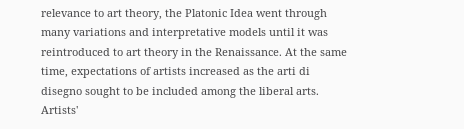relevance to art theory, the Platonic Idea went through many variations and interpretative models until it was reintroduced to art theory in the Renaissance. At the same time, expectations of artists increased as the arti di disegno sought to be included among the liberal arts. Artists'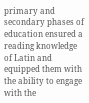primary and secondary phases of education ensured a reading knowledge of Latin and equipped them with the ability to engage with the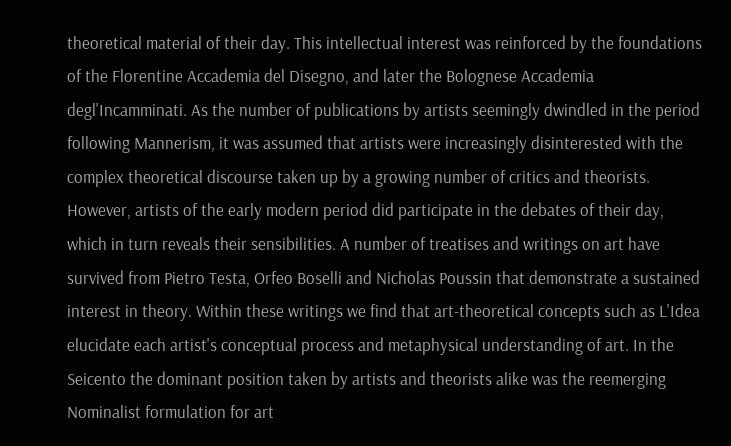theoretical material of their day. This intellectual interest was reinforced by the foundations of the Florentine Accademia del Disegno, and later the Bolognese Accademia degl'Incamminati. As the number of publications by artists seemingly dwindled in the period following Mannerism, it was assumed that artists were increasingly disinterested with the complex theoretical discourse taken up by a growing number of critics and theorists. However, artists of the early modern period did participate in the debates of their day, which in turn reveals their sensibilities. A number of treatises and writings on art have survived from Pietro Testa, Orfeo Boselli and Nicholas Poussin that demonstrate a sustained interest in theory. Within these writings we find that art-theoretical concepts such as L'Idea elucidate each artist's conceptual process and metaphysical understanding of art. In the Seicento the dominant position taken by artists and theorists alike was the reemerging Nominalist formulation for art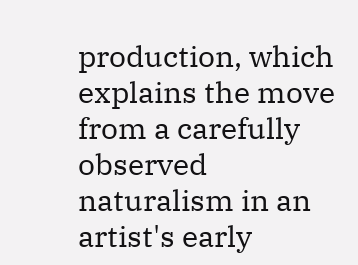production, which explains the move from a carefully observed naturalism in an artist's early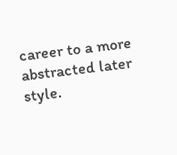career to a more abstracted later style.